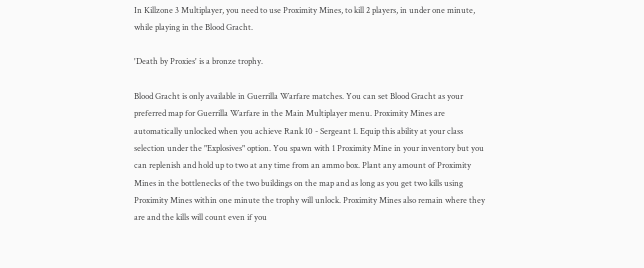In Killzone 3 Multiplayer, you need to use Proximity Mines, to kill 2 players, in under one minute, while playing in the Blood Gracht.

'Death by Proxies' is a bronze trophy.

Blood Gracht is only available in Guerrilla Warfare matches. You can set Blood Gracht as your preferred map for Guerrilla Warfare in the Main Multiplayer menu. Proximity Mines are automatically unlocked when you achieve Rank 10 - Sergeant 1. Equip this ability at your class selection under the "Explosives" option. You spawn with 1 Proximity Mine in your inventory but you can replenish and hold up to two at any time from an ammo box. Plant any amount of Proximity Mines in the bottlenecks of the two buildings on the map and as long as you get two kills using Proximity Mines within one minute the trophy will unlock. Proximity Mines also remain where they are and the kills will count even if you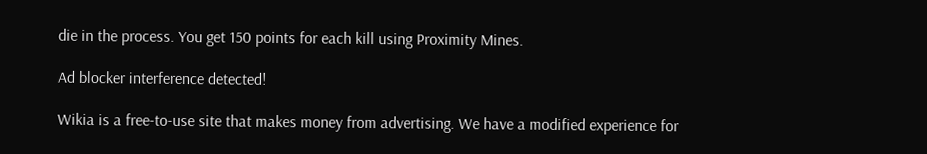die in the process. You get 150 points for each kill using Proximity Mines.

Ad blocker interference detected!

Wikia is a free-to-use site that makes money from advertising. We have a modified experience for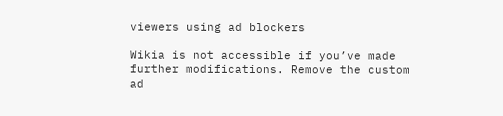viewers using ad blockers

Wikia is not accessible if you’ve made further modifications. Remove the custom ad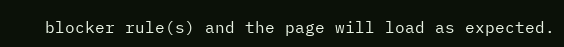blocker rule(s) and the page will load as expected.